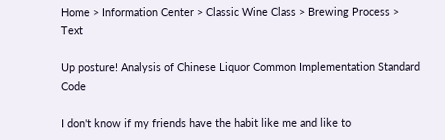Home > Information Center > Classic Wine Class > Brewing Process > Text

Up posture! Analysis of Chinese Liquor Common Implementation Standard Code

I don't know if my friends have the habit like me and like to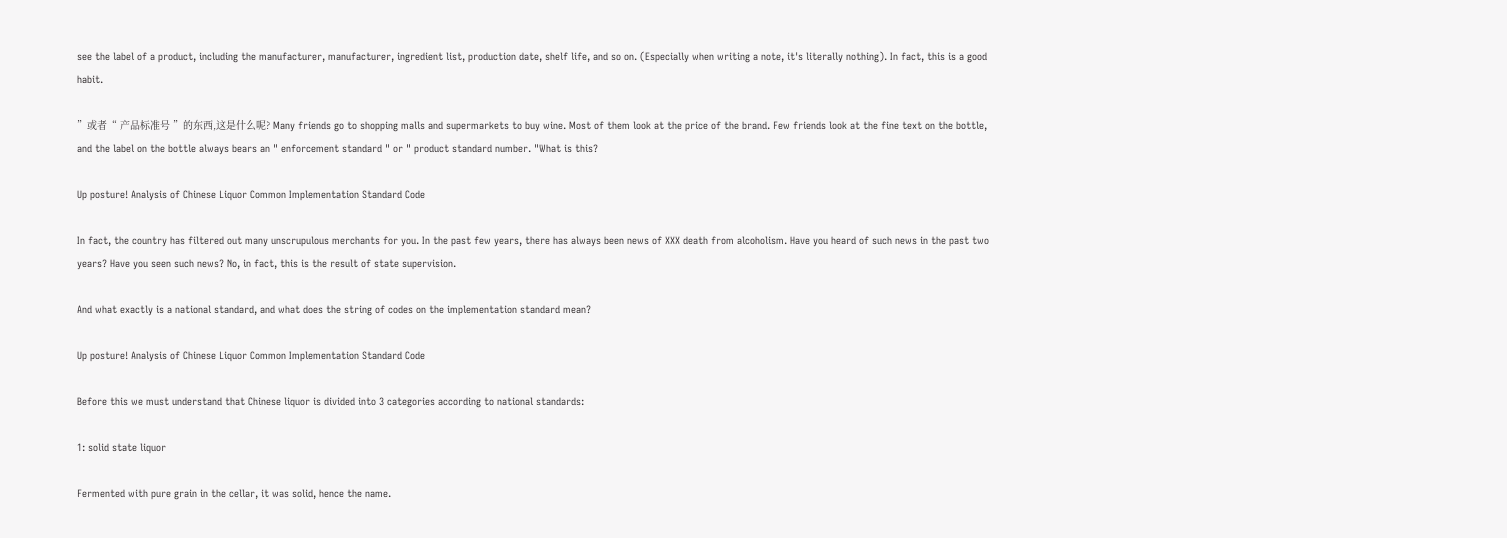see the label of a product, including the manufacturer, manufacturer, ingredient list, production date, shelf life, and so on. (Especially when writing a note, it's literally nothing). In fact, this is a good habit.

”或者“ 产品标准号 ”的东西,这是什么呢? Many friends go to shopping malls and supermarkets to buy wine. Most of them look at the price of the brand. Few friends look at the fine text on the bottle, and the label on the bottle always bears an " enforcement standard " or " product standard number. "What is this?

Up posture! Analysis of Chinese Liquor Common Implementation Standard Code

In fact, the country has filtered out many unscrupulous merchants for you. In the past few years, there has always been news of XXX death from alcoholism. Have you heard of such news in the past two years? Have you seen such news? No, in fact, this is the result of state supervision.

And what exactly is a national standard, and what does the string of codes on the implementation standard mean?

Up posture! Analysis of Chinese Liquor Common Implementation Standard Code

Before this we must understand that Chinese liquor is divided into 3 categories according to national standards:

1: solid state liquor

Fermented with pure grain in the cellar, it was solid, hence the name.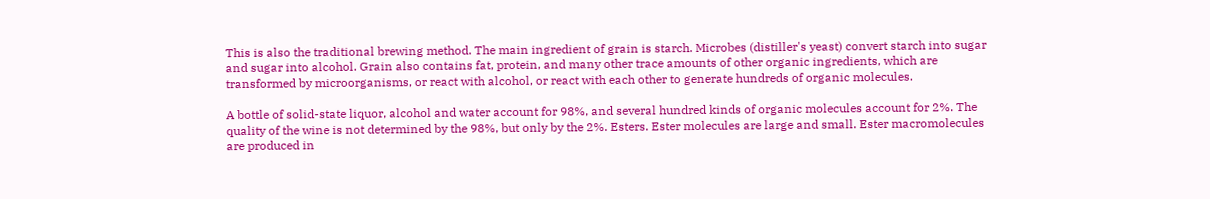This is also the traditional brewing method. The main ingredient of grain is starch. Microbes (distiller's yeast) convert starch into sugar and sugar into alcohol. Grain also contains fat, protein, and many other trace amounts of other organic ingredients, which are transformed by microorganisms, or react with alcohol, or react with each other to generate hundreds of organic molecules.

A bottle of solid-state liquor, alcohol and water account for 98%, and several hundred kinds of organic molecules account for 2%. The quality of the wine is not determined by the 98%, but only by the 2%. Esters. Ester molecules are large and small. Ester macromolecules are produced in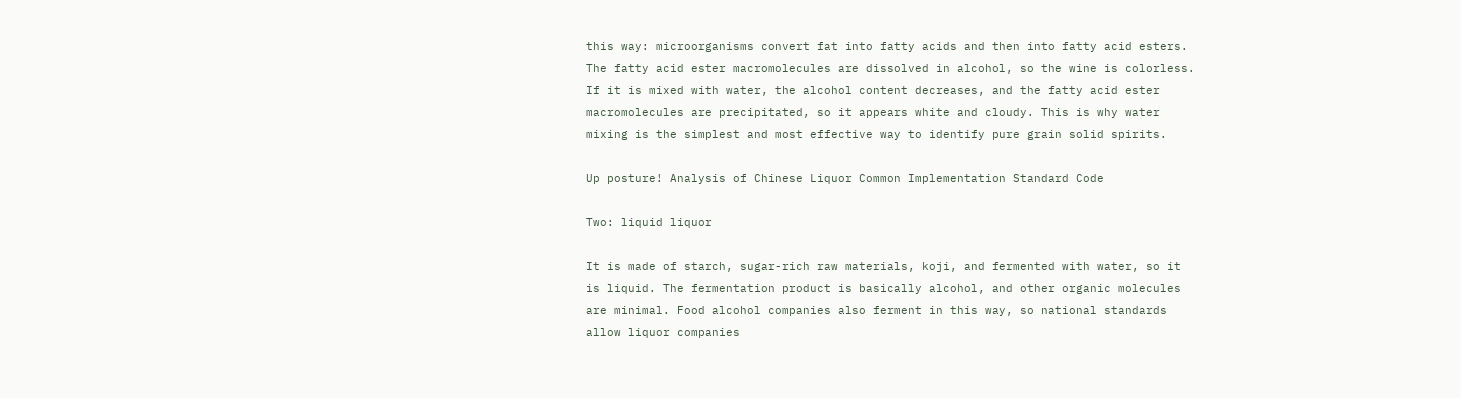this way: microorganisms convert fat into fatty acids and then into fatty acid esters. The fatty acid ester macromolecules are dissolved in alcohol, so the wine is colorless. If it is mixed with water, the alcohol content decreases, and the fatty acid ester macromolecules are precipitated, so it appears white and cloudy. This is why water mixing is the simplest and most effective way to identify pure grain solid spirits.

Up posture! Analysis of Chinese Liquor Common Implementation Standard Code

Two: liquid liquor

It is made of starch, sugar-rich raw materials, koji, and fermented with water, so it is liquid. The fermentation product is basically alcohol, and other organic molecules are minimal. Food alcohol companies also ferment in this way, so national standards allow liquor companies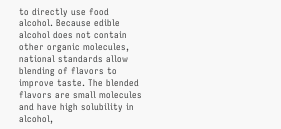to directly use food alcohol. Because edible alcohol does not contain other organic molecules, national standards allow blending of flavors to improve taste. The blended flavors are small molecules and have high solubility in alcohol,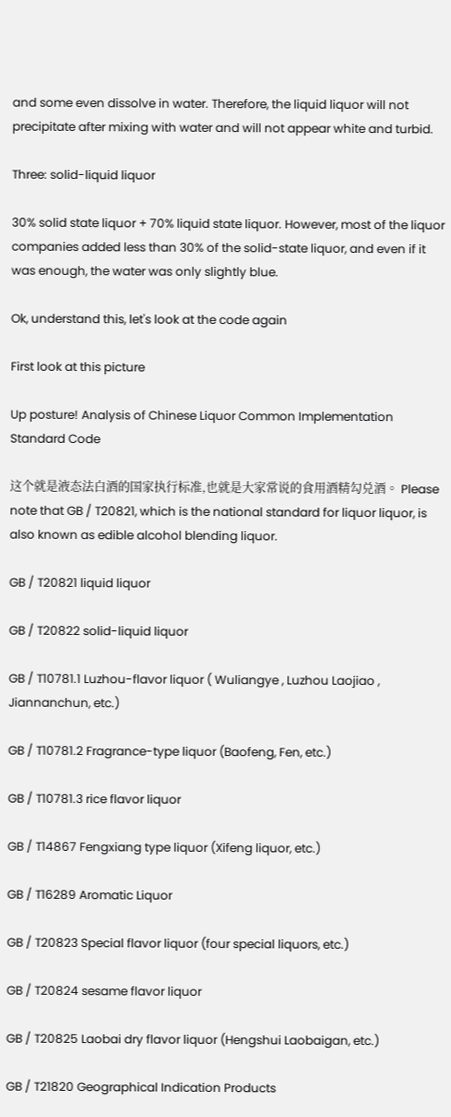and some even dissolve in water. Therefore, the liquid liquor will not precipitate after mixing with water and will not appear white and turbid.

Three: solid-liquid liquor

30% solid state liquor + 70% liquid state liquor. However, most of the liquor companies added less than 30% of the solid-state liquor, and even if it was enough, the water was only slightly blue.

Ok, understand this, let's look at the code again

First look at this picture

Up posture! Analysis of Chinese Liquor Common Implementation Standard Code

这个就是液态法白酒的国家执行标准,也就是大家常说的食用酒精勾兑酒。 Please note that GB / T20821, which is the national standard for liquor liquor, is also known as edible alcohol blending liquor.

GB / T20821 liquid liquor

GB / T20822 solid-liquid liquor

GB / T10781.1 Luzhou-flavor liquor ( Wuliangye , Luzhou Laojiao , Jiannanchun, etc.)

GB / T10781.2 Fragrance-type liquor (Baofeng, Fen, etc.)

GB / T10781.3 rice flavor liquor

GB / T14867 Fengxiang type liquor (Xifeng liquor, etc.)

GB / T16289 Aromatic Liquor

GB / T20823 Special flavor liquor (four special liquors, etc.)

GB / T20824 sesame flavor liquor

GB / T20825 Laobai dry flavor liquor (Hengshui Laobaigan, etc.)

GB / T21820 Geographical Indication Products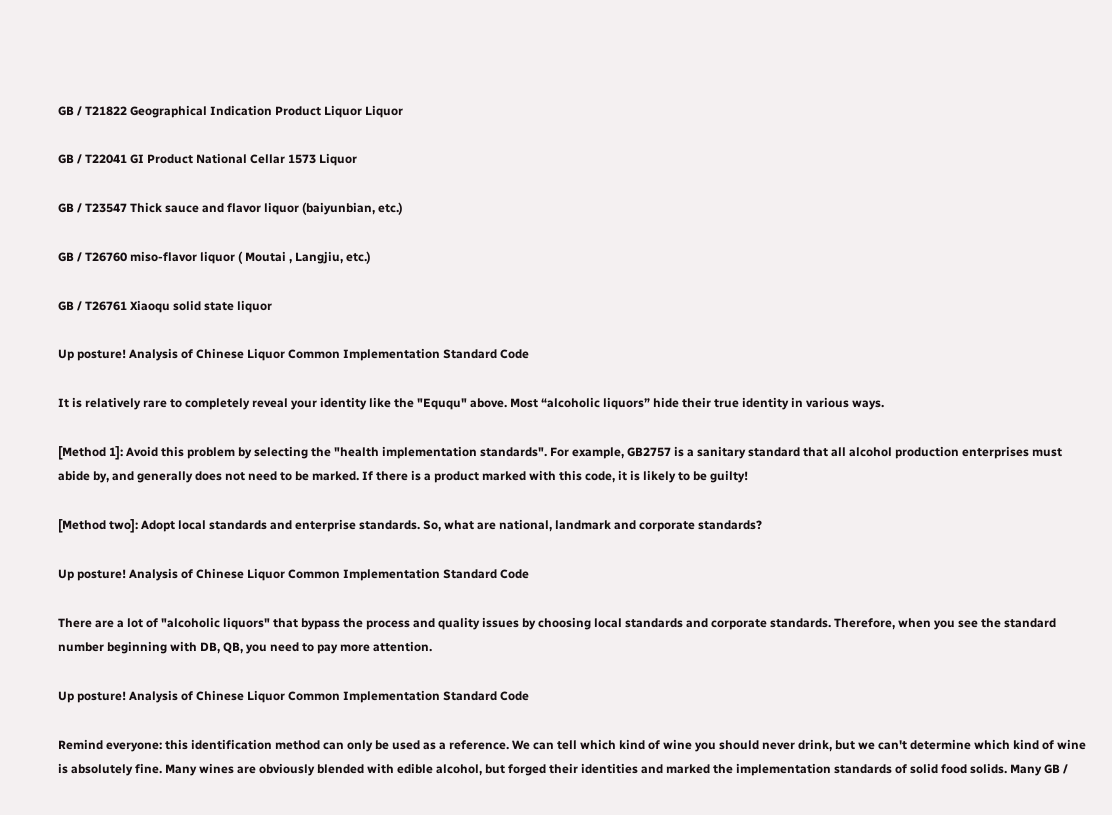GB / T21822 Geographical Indication Product Liquor Liquor

GB / T22041 GI Product National Cellar 1573 Liquor

GB / T23547 Thick sauce and flavor liquor (baiyunbian, etc.)

GB / T26760 miso-flavor liquor ( Moutai , Langjiu, etc.)

GB / T26761 Xiaoqu solid state liquor

Up posture! Analysis of Chinese Liquor Common Implementation Standard Code

It is relatively rare to completely reveal your identity like the "Eququ" above. Most “alcoholic liquors” hide their true identity in various ways.

[Method 1]: Avoid this problem by selecting the "health implementation standards". For example, GB2757 is a sanitary standard that all alcohol production enterprises must abide by, and generally does not need to be marked. If there is a product marked with this code, it is likely to be guilty!

[Method two]: Adopt local standards and enterprise standards. So, what are national, landmark and corporate standards?

Up posture! Analysis of Chinese Liquor Common Implementation Standard Code

There are a lot of "alcoholic liquors" that bypass the process and quality issues by choosing local standards and corporate standards. Therefore, when you see the standard number beginning with DB, QB, you need to pay more attention.

Up posture! Analysis of Chinese Liquor Common Implementation Standard Code

Remind everyone: this identification method can only be used as a reference. We can tell which kind of wine you should never drink, but we can't determine which kind of wine is absolutely fine. Many wines are obviously blended with edible alcohol, but forged their identities and marked the implementation standards of solid food solids. Many GB /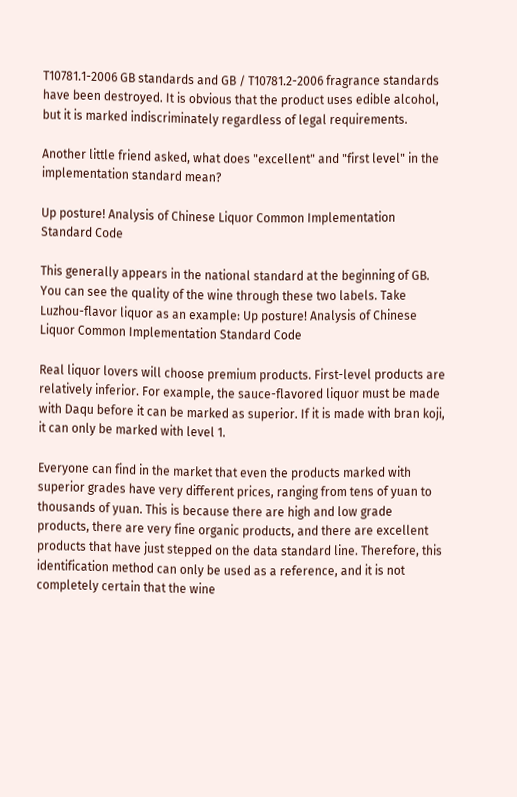T10781.1-2006 GB standards and GB / T10781.2-2006 fragrance standards have been destroyed. It is obvious that the product uses edible alcohol, but it is marked indiscriminately regardless of legal requirements.

Another little friend asked, what does "excellent" and "first level" in the implementation standard mean?

Up posture! Analysis of Chinese Liquor Common Implementation Standard Code

This generally appears in the national standard at the beginning of GB. You can see the quality of the wine through these two labels. Take Luzhou-flavor liquor as an example: Up posture! Analysis of Chinese Liquor Common Implementation Standard Code

Real liquor lovers will choose premium products. First-level products are relatively inferior. For example, the sauce-flavored liquor must be made with Daqu before it can be marked as superior. If it is made with bran koji, it can only be marked with level 1.

Everyone can find in the market that even the products marked with superior grades have very different prices, ranging from tens of yuan to thousands of yuan. This is because there are high and low grade products, there are very fine organic products, and there are excellent products that have just stepped on the data standard line. Therefore, this identification method can only be used as a reference, and it is not completely certain that the wine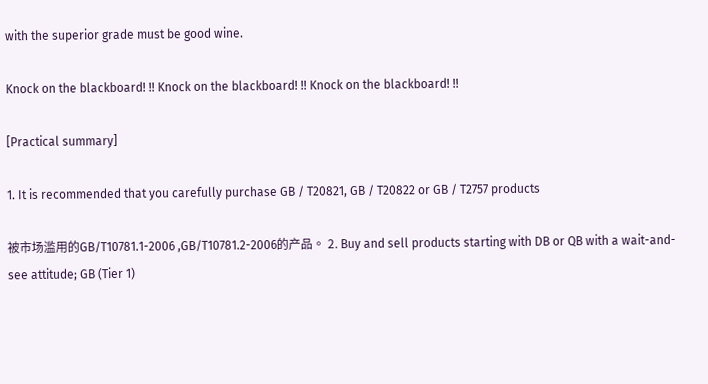with the superior grade must be good wine.

Knock on the blackboard! !! Knock on the blackboard! !! Knock on the blackboard! !!

[Practical summary]

1. It is recommended that you carefully purchase GB / T20821, GB / T20822 or GB / T2757 products

被市场滥用的GB/T10781.1-2006 ,GB/T10781.2-2006的产品。 2. Buy and sell products starting with DB or QB with a wait-and-see attitude; GB (Tier 1)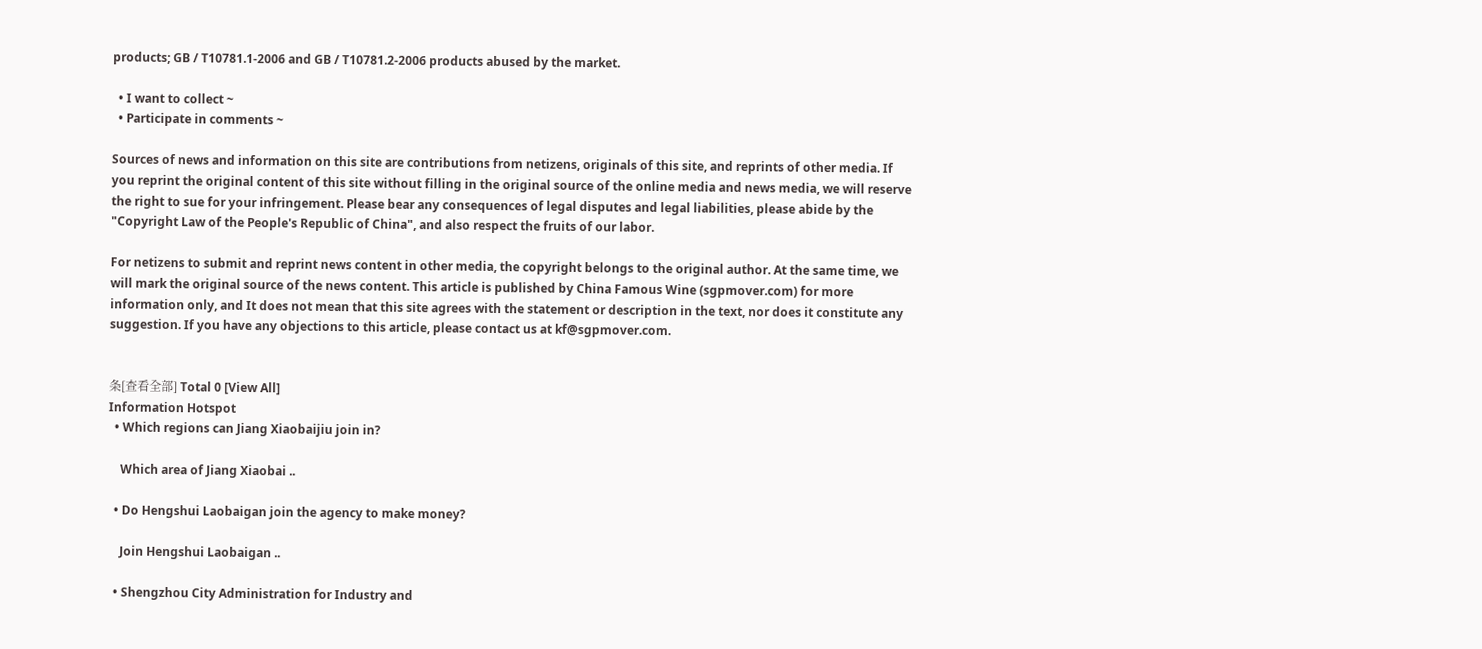products; GB / T10781.1-2006 and GB / T10781.2-2006 products abused by the market.

  • I want to collect ~
  • Participate in comments ~

Sources of news and information on this site are contributions from netizens, originals of this site, and reprints of other media. If you reprint the original content of this site without filling in the original source of the online media and news media, we will reserve the right to sue for your infringement. Please bear any consequences of legal disputes and legal liabilities, please abide by the "Copyright Law of the People's Republic of China", and also respect the fruits of our labor.

For netizens to submit and reprint news content in other media, the copyright belongs to the original author. At the same time, we will mark the original source of the news content. This article is published by China Famous Wine (sgpmover.com) for more information only, and It does not mean that this site agrees with the statement or description in the text, nor does it constitute any suggestion. If you have any objections to this article, please contact us at kf@sgpmover.com.


条[查看全部] Total 0 [View All]
Information Hotspot
  • Which regions can Jiang Xiaobaijiu join in?

    Which area of Jiang Xiaobai ..

  • Do Hengshui Laobaigan join the agency to make money?

    Join Hengshui Laobaigan ..

  • Shengzhou City Administration for Industry and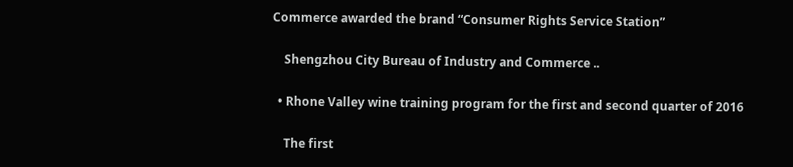Commerce awarded the brand “Consumer Rights Service Station”

    Shengzhou City Bureau of Industry and Commerce ..

  • Rhone Valley wine training program for the first and second quarter of 2016

    The first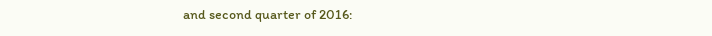and second quarter of 2016: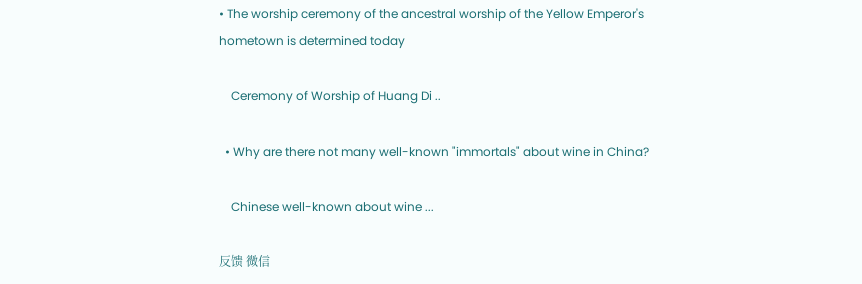• The worship ceremony of the ancestral worship of the Yellow Emperor's hometown is determined today

    Ceremony of Worship of Huang Di ..

  • Why are there not many well-known "immortals" about wine in China?

    Chinese well-known about wine ...

反馈 微信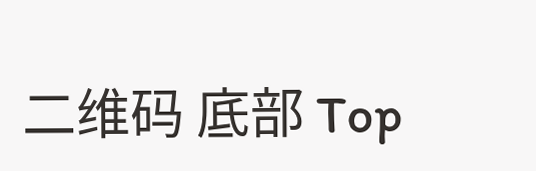二维码 底部 Top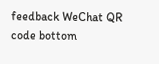feedback WeChat QR code bottom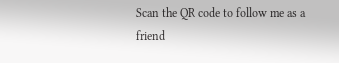Scan the QR code to follow me as a friend